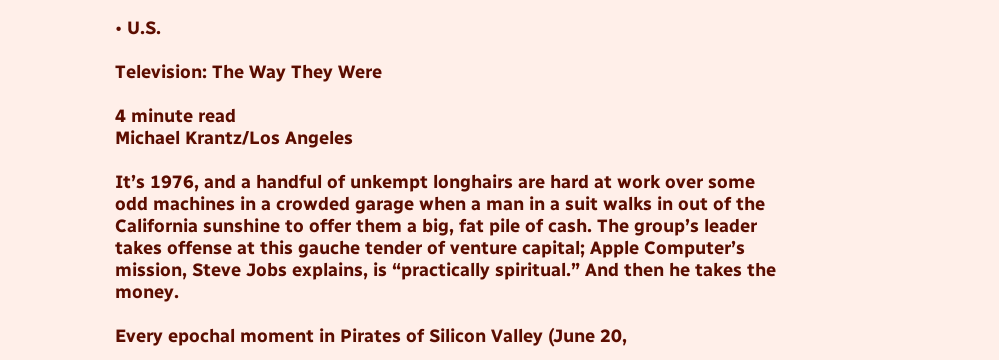• U.S.

Television: The Way They Were

4 minute read
Michael Krantz/Los Angeles

It’s 1976, and a handful of unkempt longhairs are hard at work over some odd machines in a crowded garage when a man in a suit walks in out of the California sunshine to offer them a big, fat pile of cash. The group’s leader takes offense at this gauche tender of venture capital; Apple Computer’s mission, Steve Jobs explains, is “practically spiritual.” And then he takes the money.

Every epochal moment in Pirates of Silicon Valley (June 20,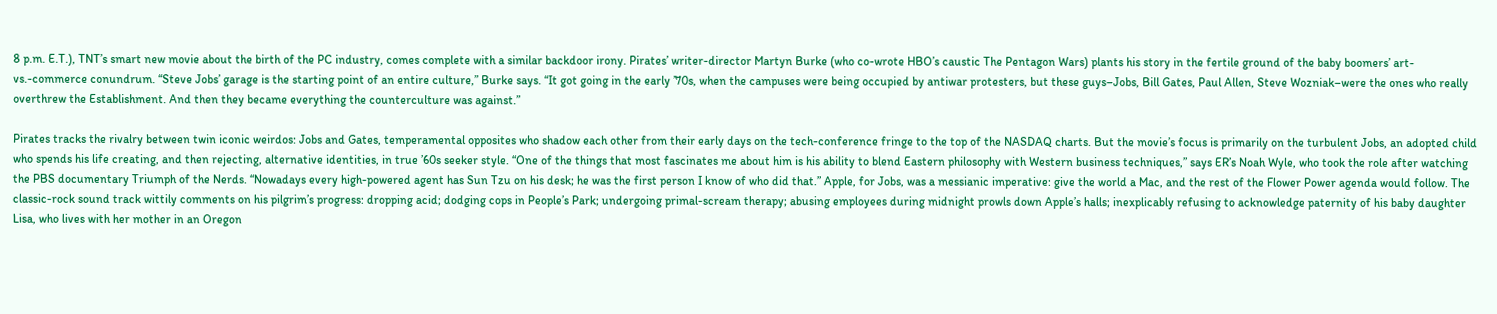8 p.m. E.T.), TNT’s smart new movie about the birth of the PC industry, comes complete with a similar backdoor irony. Pirates’ writer-director Martyn Burke (who co-wrote HBO’s caustic The Pentagon Wars) plants his story in the fertile ground of the baby boomers’ art-vs.-commerce conundrum. “Steve Jobs’ garage is the starting point of an entire culture,” Burke says. “It got going in the early ’70s, when the campuses were being occupied by antiwar protesters, but these guys–Jobs, Bill Gates, Paul Allen, Steve Wozniak–were the ones who really overthrew the Establishment. And then they became everything the counterculture was against.”

Pirates tracks the rivalry between twin iconic weirdos: Jobs and Gates, temperamental opposites who shadow each other from their early days on the tech-conference fringe to the top of the NASDAQ charts. But the movie’s focus is primarily on the turbulent Jobs, an adopted child who spends his life creating, and then rejecting, alternative identities, in true ’60s seeker style. “One of the things that most fascinates me about him is his ability to blend Eastern philosophy with Western business techniques,” says ER’s Noah Wyle, who took the role after watching the PBS documentary Triumph of the Nerds. “Nowadays every high-powered agent has Sun Tzu on his desk; he was the first person I know of who did that.” Apple, for Jobs, was a messianic imperative: give the world a Mac, and the rest of the Flower Power agenda would follow. The classic-rock sound track wittily comments on his pilgrim’s progress: dropping acid; dodging cops in People’s Park; undergoing primal-scream therapy; abusing employees during midnight prowls down Apple’s halls; inexplicably refusing to acknowledge paternity of his baby daughter Lisa, who lives with her mother in an Oregon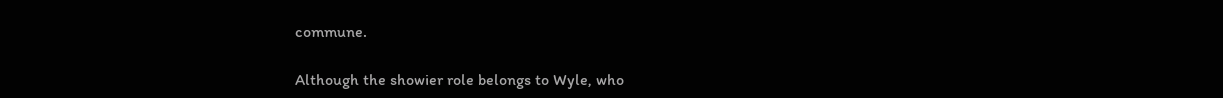commune.

Although the showier role belongs to Wyle, who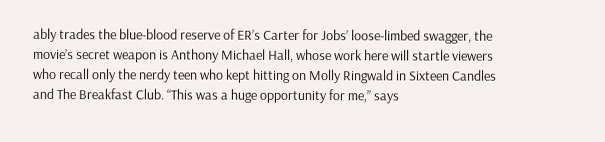ably trades the blue-blood reserve of ER’s Carter for Jobs’ loose-limbed swagger, the movie’s secret weapon is Anthony Michael Hall, whose work here will startle viewers who recall only the nerdy teen who kept hitting on Molly Ringwald in Sixteen Candles and The Breakfast Club. “This was a huge opportunity for me,” says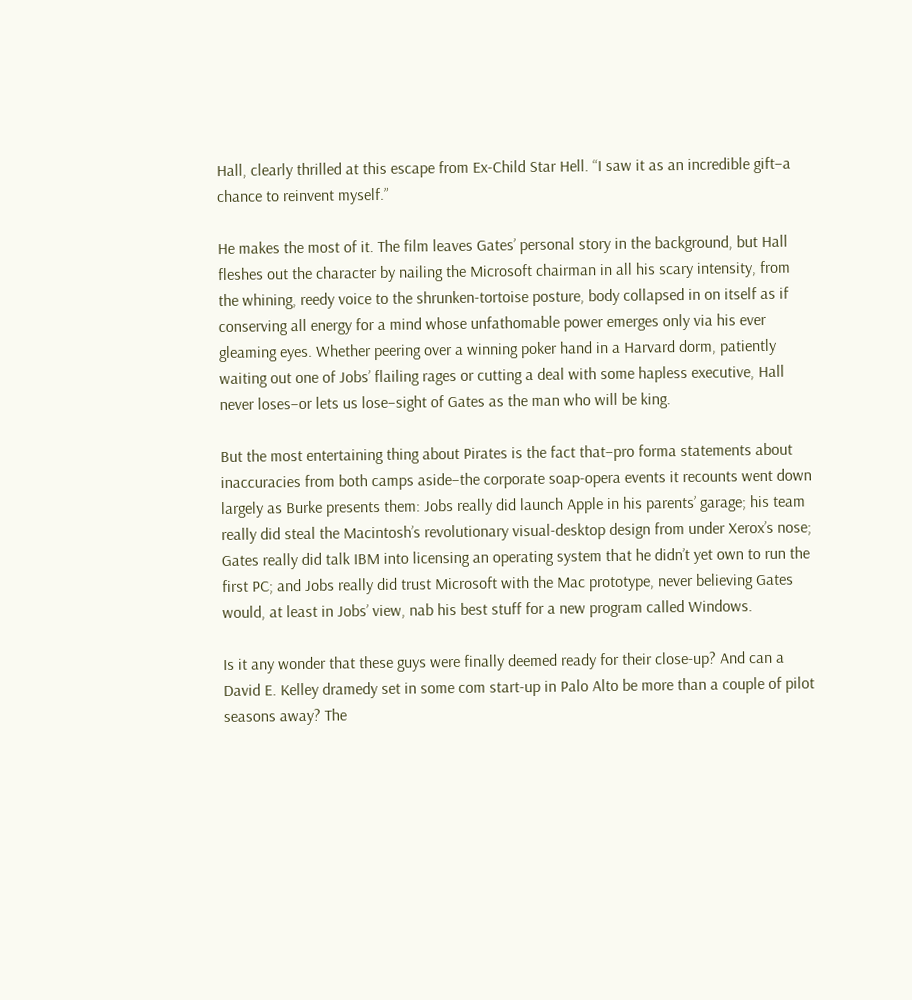Hall, clearly thrilled at this escape from Ex-Child Star Hell. “I saw it as an incredible gift–a chance to reinvent myself.”

He makes the most of it. The film leaves Gates’ personal story in the background, but Hall fleshes out the character by nailing the Microsoft chairman in all his scary intensity, from the whining, reedy voice to the shrunken-tortoise posture, body collapsed in on itself as if conserving all energy for a mind whose unfathomable power emerges only via his ever gleaming eyes. Whether peering over a winning poker hand in a Harvard dorm, patiently waiting out one of Jobs’ flailing rages or cutting a deal with some hapless executive, Hall never loses–or lets us lose–sight of Gates as the man who will be king.

But the most entertaining thing about Pirates is the fact that–pro forma statements about inaccuracies from both camps aside–the corporate soap-opera events it recounts went down largely as Burke presents them: Jobs really did launch Apple in his parents’ garage; his team really did steal the Macintosh’s revolutionary visual-desktop design from under Xerox’s nose; Gates really did talk IBM into licensing an operating system that he didn’t yet own to run the first PC; and Jobs really did trust Microsoft with the Mac prototype, never believing Gates would, at least in Jobs’ view, nab his best stuff for a new program called Windows.

Is it any wonder that these guys were finally deemed ready for their close-up? And can a David E. Kelley dramedy set in some com start-up in Palo Alto be more than a couple of pilot seasons away? The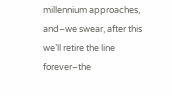millennium approaches, and–we swear, after this we’ll retire the line forever–the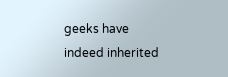geeks have indeed inherited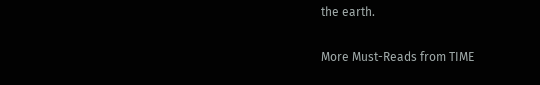the earth.

More Must-Reads from TIME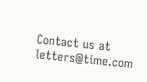Contact us at letters@time.com